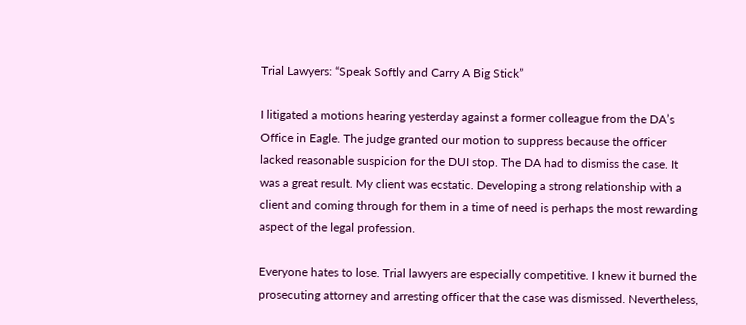Trial Lawyers: “Speak Softly and Carry A Big Stick”

I litigated a motions hearing yesterday against a former colleague from the DA’s Office in Eagle. The judge granted our motion to suppress because the officer lacked reasonable suspicion for the DUI stop. The DA had to dismiss the case. It was a great result. My client was ecstatic. Developing a strong relationship with a client and coming through for them in a time of need is perhaps the most rewarding aspect of the legal profession.

Everyone hates to lose. Trial lawyers are especially competitive. I knew it burned the prosecuting attorney and arresting officer that the case was dismissed. Nevertheless,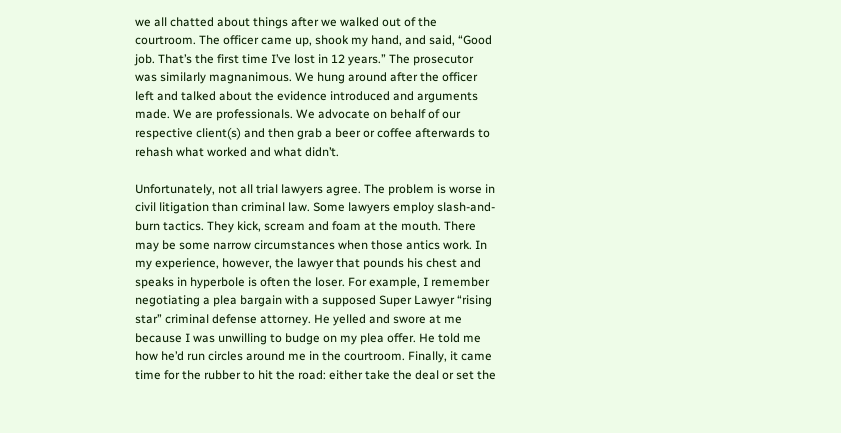we all chatted about things after we walked out of the courtroom. The officer came up, shook my hand, and said, “Good job. That’s the first time I’ve lost in 12 years.” The prosecutor was similarly magnanimous. We hung around after the officer left and talked about the evidence introduced and arguments made. We are professionals. We advocate on behalf of our respective client(s) and then grab a beer or coffee afterwards to rehash what worked and what didn’t.

Unfortunately, not all trial lawyers agree. The problem is worse in civil litigation than criminal law. Some lawyers employ slash-and-burn tactics. They kick, scream and foam at the mouth. There may be some narrow circumstances when those antics work. In my experience, however, the lawyer that pounds his chest and speaks in hyperbole is often the loser. For example, I remember negotiating a plea bargain with a supposed Super Lawyer “rising star” criminal defense attorney. He yelled and swore at me because I was unwilling to budge on my plea offer. He told me how he’d run circles around me in the courtroom. Finally, it came time for the rubber to hit the road: either take the deal or set the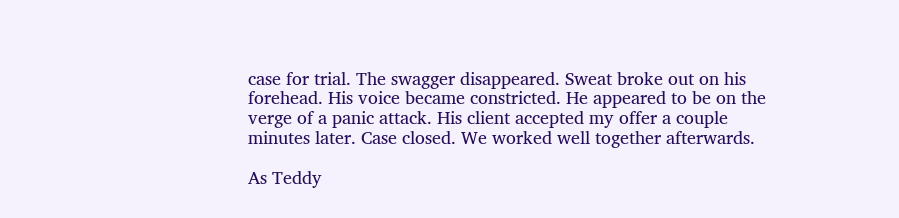case for trial. The swagger disappeared. Sweat broke out on his forehead. His voice became constricted. He appeared to be on the verge of a panic attack. His client accepted my offer a couple minutes later. Case closed. We worked well together afterwards.

As Teddy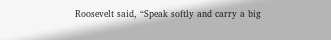Roosevelt said, “Speak softly and carry a big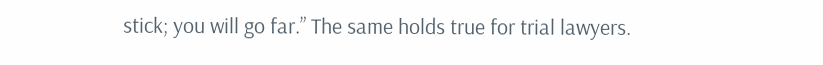stick; you will go far.” The same holds true for trial lawyers.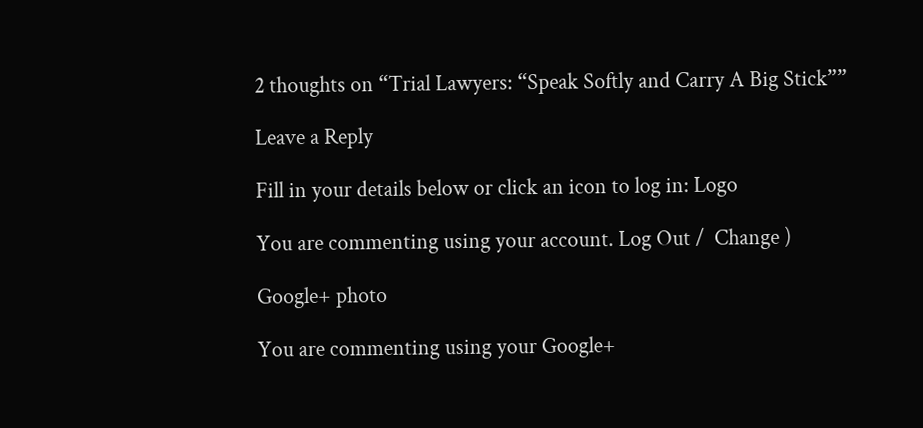2 thoughts on “Trial Lawyers: “Speak Softly and Carry A Big Stick””

Leave a Reply

Fill in your details below or click an icon to log in: Logo

You are commenting using your account. Log Out /  Change )

Google+ photo

You are commenting using your Google+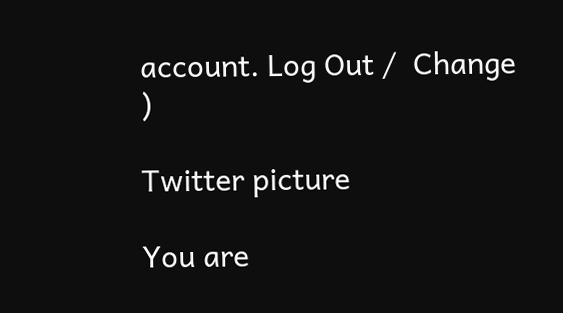account. Log Out /  Change )

Twitter picture

You are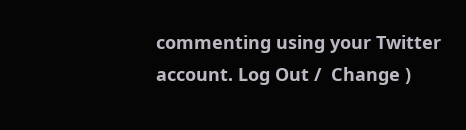commenting using your Twitter account. Log Out /  Change )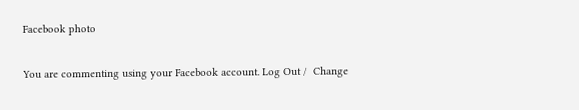Facebook photo

You are commenting using your Facebook account. Log Out /  Change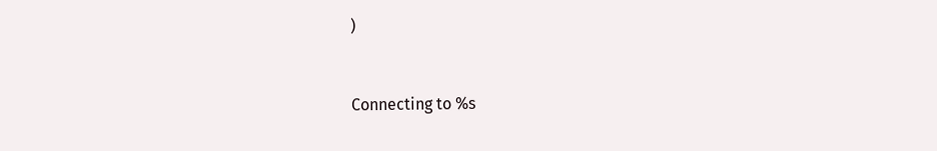)


Connecting to %s